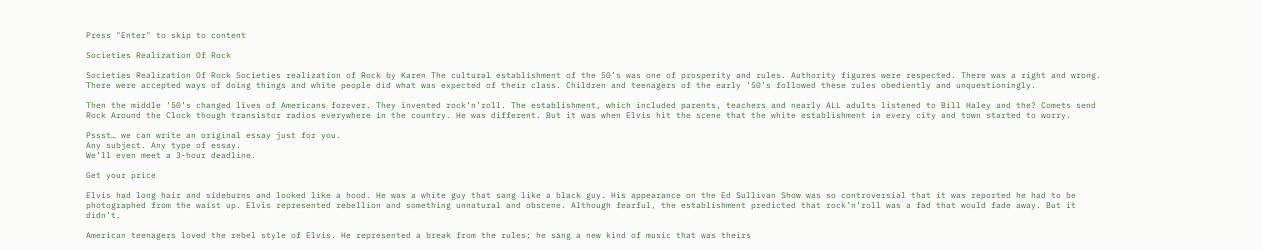Press "Enter" to skip to content

Societies Realization Of Rock

Societies Realization Of Rock Societies realization of Rock by Karen The cultural establishment of the 50’s was one of prosperity and rules. Authority figures were respected. There was a right and wrong. There were accepted ways of doing things and white people did what was expected of their class. Children and teenagers of the early ’50’s followed these rules obediently and unquestioningly.

Then the middle ’50’s changed lives of Americans forever. They invented rock’n’roll. The establishment, which included parents, teachers and nearly ALL adults listened to Bill Haley and the? Comets send Rock Around the Clock though transistor radios everywhere in the country. He was different. But it was when Elvis hit the scene that the white establishment in every city and town started to worry.

Pssst… we can write an original essay just for you.
Any subject. Any type of essay.
We’ll even meet a 3-hour deadline.

Get your price

Elvis had long hair and sideburns and looked like a hood. He was a white guy that sang like a black guy. His appearance on the Ed Sullivan Show was so controversial that it was reported he had to be photographed from the waist up. Elvis represented rebellion and something unnatural and obscene. Although fearful, the establishment predicted that rock’n’roll was a fad that would fade away. But it didn’t.

American teenagers loved the rebel style of Elvis. He represented a break from the rules; he sang a new kind of music that was theirs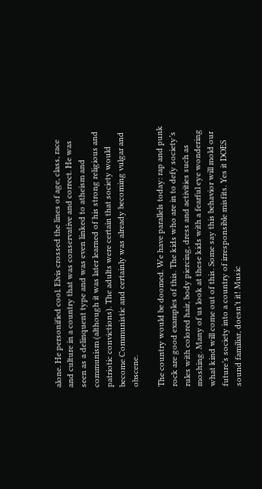alone. He personified cool. Elvis crossed the lines of age, class, race and culture in a country that was conservative and correct. He was seen as a delinquent type and was even linked to atheism and communism (although it was later learned of his strong religious and patriotic convictions). The adults were certain that society would become Communistic and certainly was already becoming vulgar and obscene.

The country would be doomed. We have parallels today: rap and punk rock are good examples of this. The kids who are in to defy society’s rules with colored hair, body piercing, dress and activities such as moshing. Many of us look at these kids with a fearful eye wondering what kind will come out of this. Some say this behavior will mold our future’s society into a country of irresponsible misfits. Yes it DOES sound familiar, doesn’t it! Music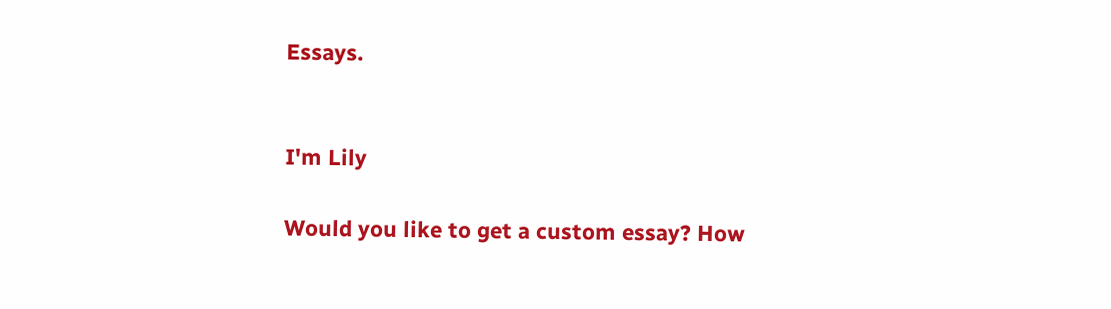Essays.


I'm Lily

Would you like to get a custom essay? How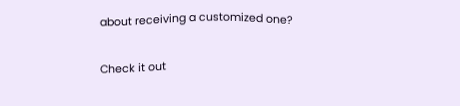about receiving a customized one?

Check it out